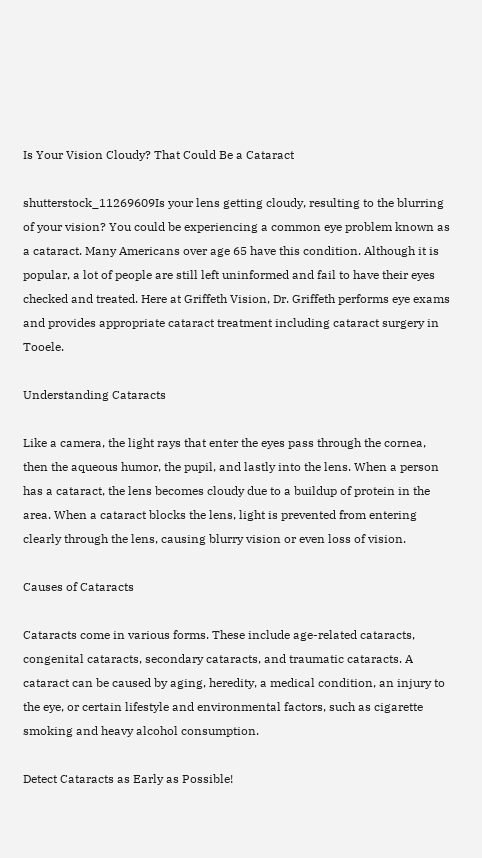Is Your Vision Cloudy? That Could Be a Cataract

shutterstock_11269609Is your lens getting cloudy, resulting to the blurring of your vision? You could be experiencing a common eye problem known as a cataract. Many Americans over age 65 have this condition. Although it is popular, a lot of people are still left uninformed and fail to have their eyes checked and treated. Here at Griffeth Vision, Dr. Griffeth performs eye exams and provides appropriate cataract treatment including cataract surgery in Tooele.

Understanding Cataracts

Like a camera, the light rays that enter the eyes pass through the cornea, then the aqueous humor, the pupil, and lastly into the lens. When a person has a cataract, the lens becomes cloudy due to a buildup of protein in the area. When a cataract blocks the lens, light is prevented from entering clearly through the lens, causing blurry vision or even loss of vision.

Causes of Cataracts

Cataracts come in various forms. These include age-related cataracts, congenital cataracts, secondary cataracts, and traumatic cataracts. A cataract can be caused by aging, heredity, a medical condition, an injury to the eye, or certain lifestyle and environmental factors, such as cigarette smoking and heavy alcohol consumption.

Detect Cataracts as Early as Possible!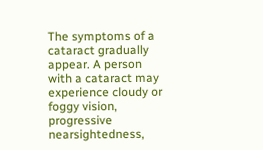The symptoms of a cataract gradually appear. A person with a cataract may experience cloudy or foggy vision, progressive nearsightedness,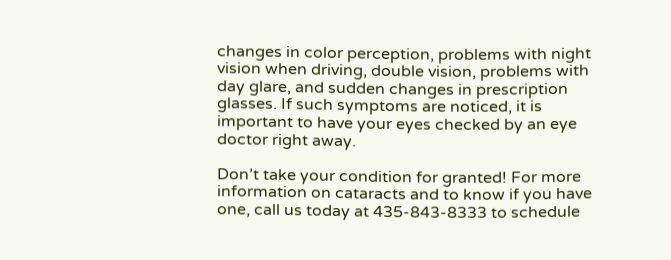changes in color perception, problems with night vision when driving, double vision, problems with day glare, and sudden changes in prescription glasses. If such symptoms are noticed, it is important to have your eyes checked by an eye doctor right away.

Don’t take your condition for granted! For more information on cataracts and to know if you have one, call us today at 435-843-8333 to schedule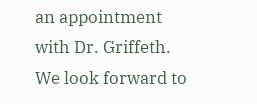an appointment with Dr. Griffeth. We look forward to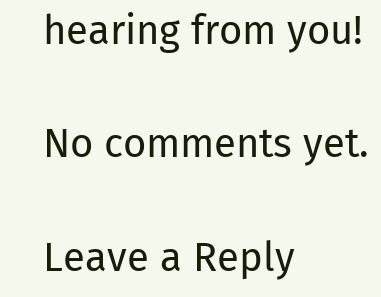hearing from you!

No comments yet.

Leave a Reply